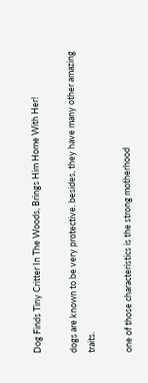Dog Finds Tiny Critter In The Woods, Brings Him Home With Her!

dogs are known to be very protective. besides, they have many other amazing traits.

one of those characteristics is the strong motherhood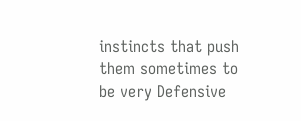instincts that push them sometimes to be very Defensive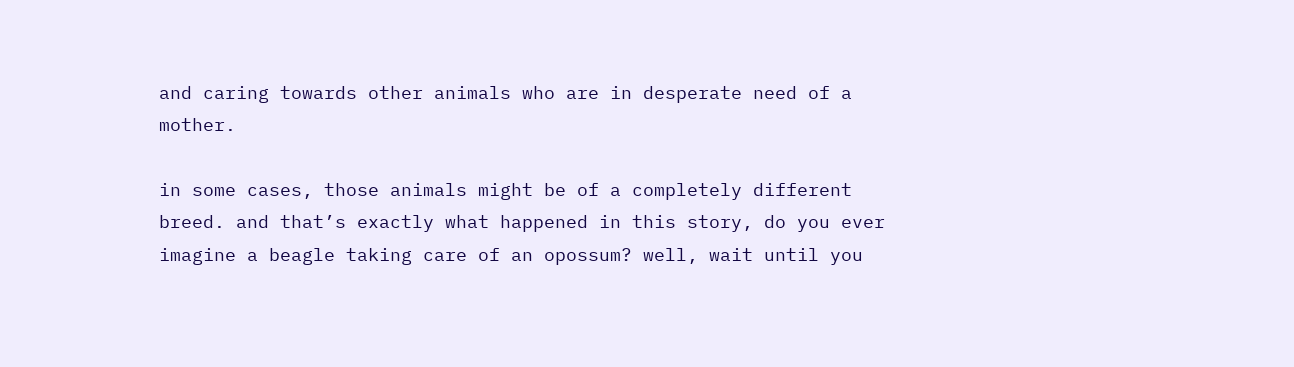and caring towards other animals who are in desperate need of a mother.

in some cases, those animals might be of a completely different breed. and that’s exactly what happened in this story, do you ever imagine a beagle taking care of an opossum? well, wait until you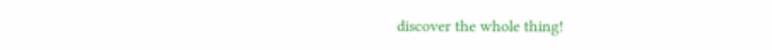discover the whole thing!